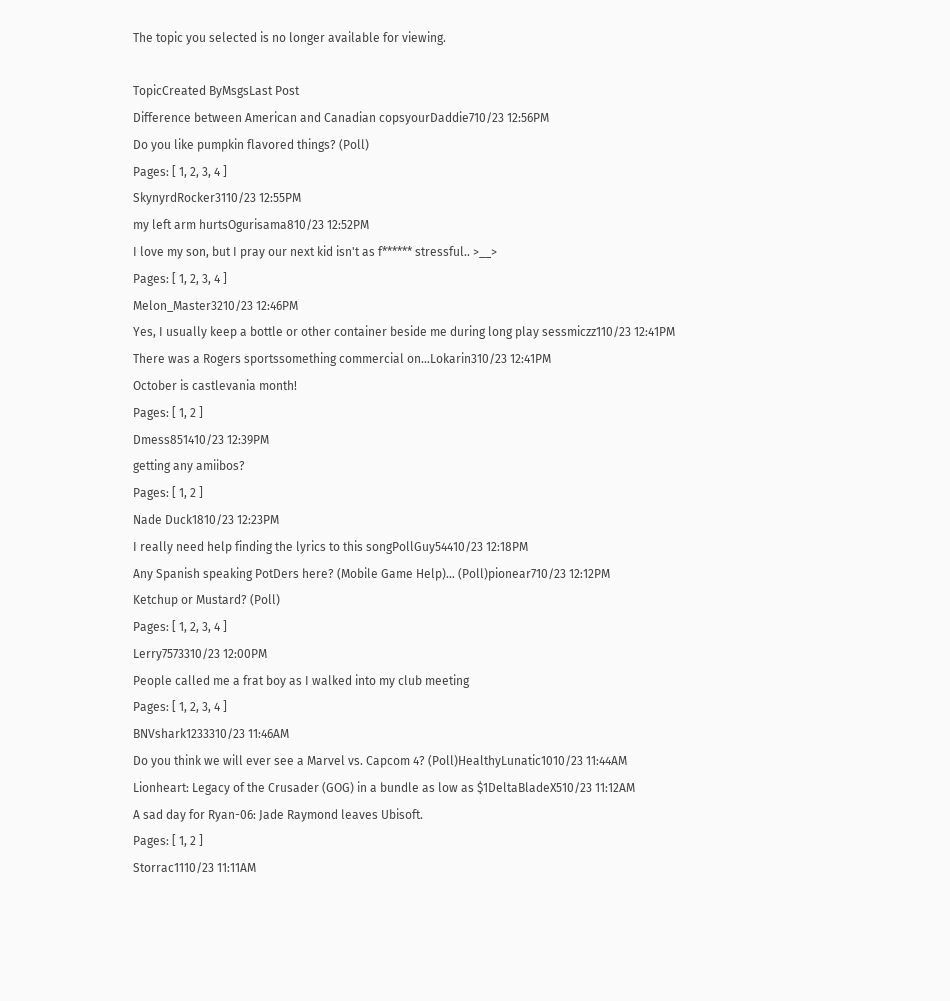The topic you selected is no longer available for viewing.

TopicCreated ByMsgsLast Post
Difference between American and Canadian copsyourDaddie710/23 12:56PM
Do you like pumpkin flavored things? (Poll)
Pages: [ 1, 2, 3, 4 ]
SkynyrdRocker3110/23 12:55PM
my left arm hurtsOgurisama810/23 12:52PM
I love my son, but I pray our next kid isn't as f****** stressful.. >__>
Pages: [ 1, 2, 3, 4 ]
Melon_Master3210/23 12:46PM
Yes, I usually keep a bottle or other container beside me during long play sessmiczz110/23 12:41PM
There was a Rogers sportssomething commercial on...Lokarin310/23 12:41PM
October is castlevania month!
Pages: [ 1, 2 ]
Dmess851410/23 12:39PM
getting any amiibos?
Pages: [ 1, 2 ]
Nade Duck1810/23 12:23PM
I really need help finding the lyrics to this songPollGuy54410/23 12:18PM
Any Spanish speaking PotDers here? (Mobile Game Help)... (Poll)pionear710/23 12:12PM
Ketchup or Mustard? (Poll)
Pages: [ 1, 2, 3, 4 ]
Lerry7573310/23 12:00PM
People called me a frat boy as I walked into my club meeting
Pages: [ 1, 2, 3, 4 ]
BNVshark1233310/23 11:46AM
Do you think we will ever see a Marvel vs. Capcom 4? (Poll)HealthyLunatic1010/23 11:44AM
Lionheart: Legacy of the Crusader (GOG) in a bundle as low as $1DeltaBladeX510/23 11:12AM
A sad day for Ryan-06: Jade Raymond leaves Ubisoft.
Pages: [ 1, 2 ]
Storrac1110/23 11:11AM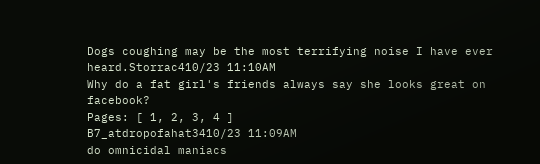Dogs coughing may be the most terrifying noise I have ever heard.Storrac410/23 11:10AM
Why do a fat girl's friends always say she looks great on facebook?
Pages: [ 1, 2, 3, 4 ]
B7_atdropofahat3410/23 11:09AM
do omnicidal maniacs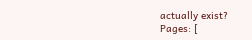actually exist?
Pages: [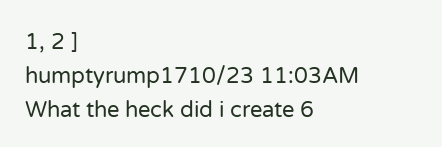1, 2 ]
humptyrump1710/23 11:03AM
What the heck did i create 6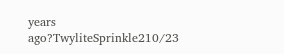years ago?TwyliteSprinkle210/23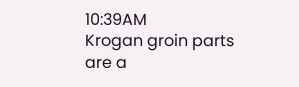10:39AM
Krogan groin parts are a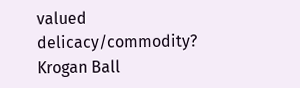valued delicacy/commodity? Krogan Ball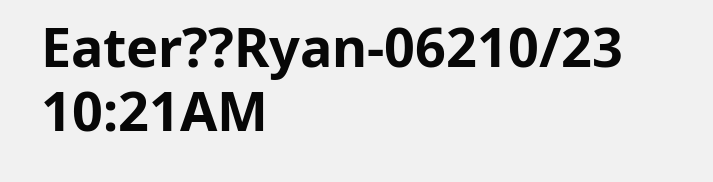Eater??Ryan-06210/23 10:21AM